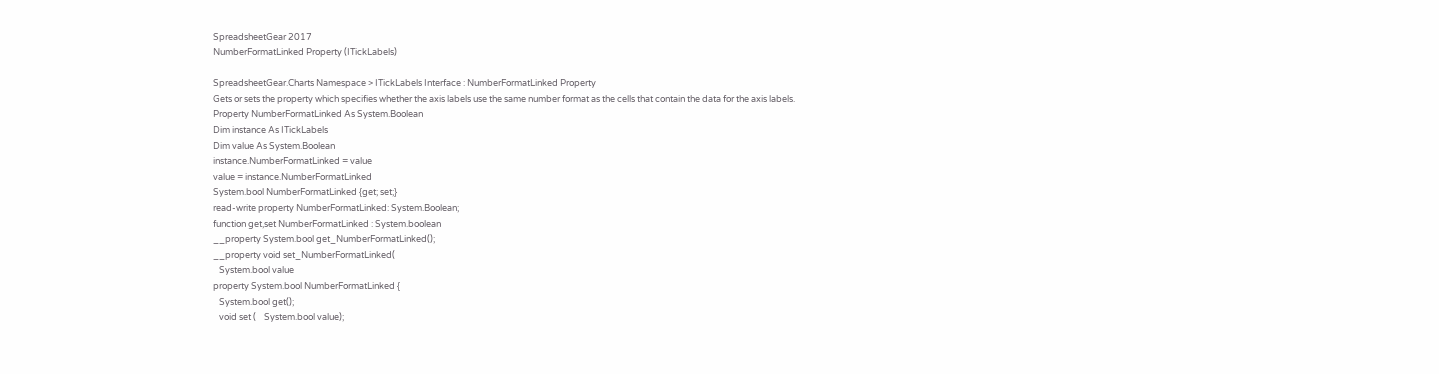SpreadsheetGear 2017
NumberFormatLinked Property (ITickLabels)

SpreadsheetGear.Charts Namespace > ITickLabels Interface : NumberFormatLinked Property
Gets or sets the property which specifies whether the axis labels use the same number format as the cells that contain the data for the axis labels.
Property NumberFormatLinked As System.Boolean
Dim instance As ITickLabels
Dim value As System.Boolean
instance.NumberFormatLinked = value
value = instance.NumberFormatLinked
System.bool NumberFormatLinked {get; set;}
read-write property NumberFormatLinked: System.Boolean;
function get,set NumberFormatLinked : System.boolean
__property System.bool get_NumberFormatLinked();
__property void set_NumberFormatLinked(
   System.bool value
property System.bool NumberFormatLinked {
   System.bool get();
   void set (    System.bool value);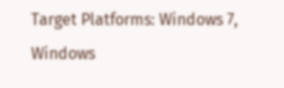Target Platforms: Windows 7, Windows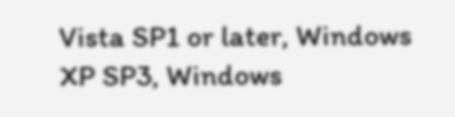Vista SP1 or later, Windows XP SP3, Windows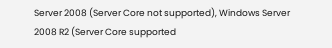Server 2008 (Server Core not supported), Windows Server 2008 R2 (Server Core supported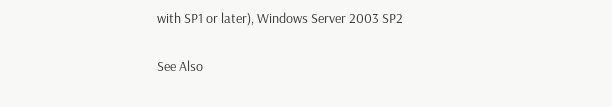with SP1 or later), Windows Server 2003 SP2

See Also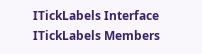ITickLabels Interface
ITickLabels Members